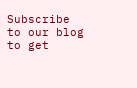Subscribe to our blog to get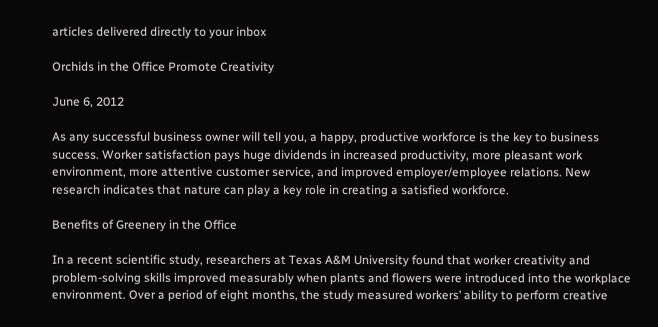articles delivered directly to your inbox

Orchids in the Office Promote Creativity

June 6, 2012

As any successful business owner will tell you, a happy, productive workforce is the key to business success. Worker satisfaction pays huge dividends in increased productivity, more pleasant work environment, more attentive customer service, and improved employer/employee relations. New research indicates that nature can play a key role in creating a satisfied workforce.

Benefits of Greenery in the Office

In a recent scientific study, researchers at Texas A&M University found that worker creativity and problem-solving skills improved measurably when plants and flowers were introduced into the workplace environment. Over a period of eight months, the study measured workers’ ability to perform creative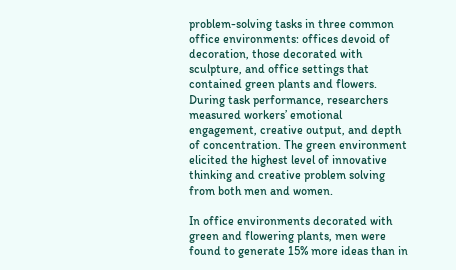problem-solving tasks in three common office environments: offices devoid of decoration, those decorated with sculpture, and office settings that contained green plants and flowers. During task performance, researchers measured workers’ emotional engagement, creative output, and depth of concentration. The green environment elicited the highest level of innovative thinking and creative problem solving from both men and women.

In office environments decorated with green and flowering plants, men were found to generate 15% more ideas than in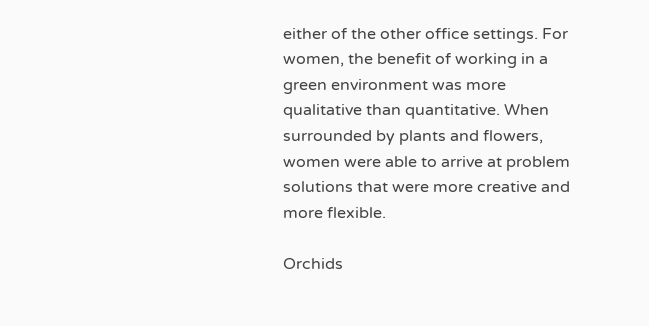either of the other office settings. For women, the benefit of working in a green environment was more qualitative than quantitative. When surrounded by plants and flowers, women were able to arrive at problem solutions that were more creative and more flexible.

Orchids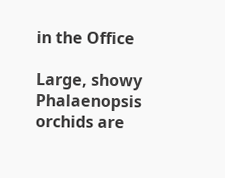in the Office

Large, showy Phalaenopsis orchids are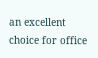an excellent choice for office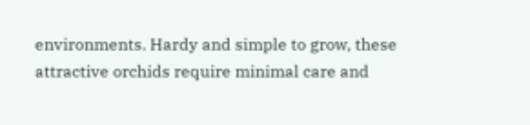environments. Hardy and simple to grow, these attractive orchids require minimal care and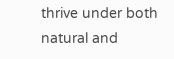thrive under both natural and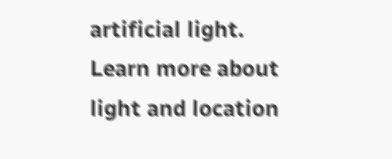artificial light. Learn more about light and location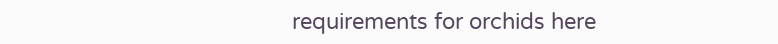requirements for orchids here